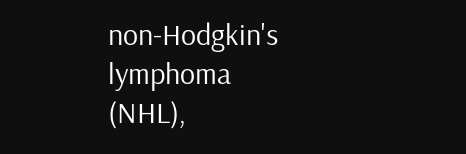non-Hodgkin's lymphoma (NHL),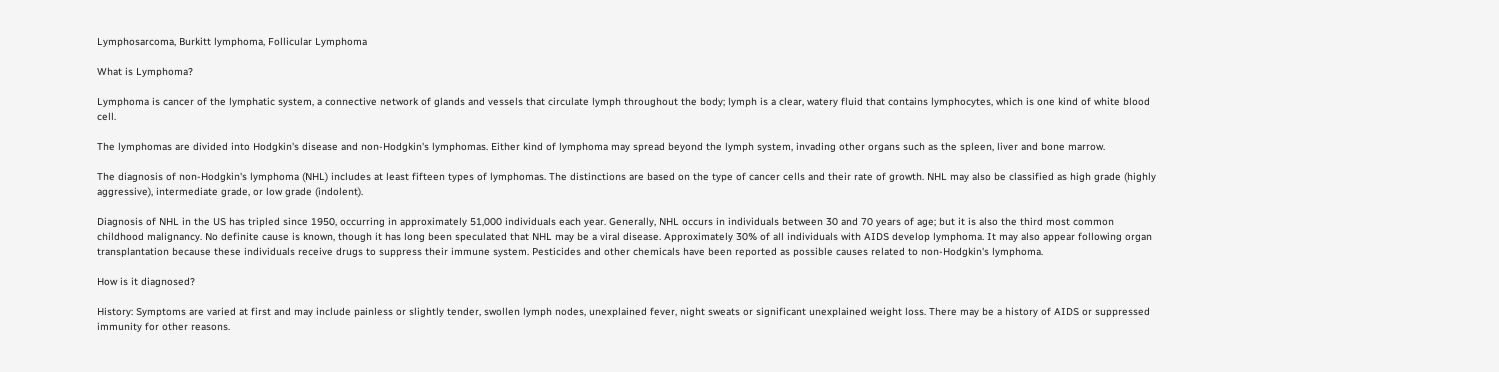Lymphosarcoma, Burkitt lymphoma, Follicular Lymphoma

What is Lymphoma?

Lymphoma is cancer of the lymphatic system, a connective network of glands and vessels that circulate lymph throughout the body; lymph is a clear, watery fluid that contains lymphocytes, which is one kind of white blood cell.

The lymphomas are divided into Hodgkin's disease and non-Hodgkin's lymphomas. Either kind of lymphoma may spread beyond the lymph system, invading other organs such as the spleen, liver and bone marrow.

The diagnosis of non-Hodgkin's lymphoma (NHL) includes at least fifteen types of lymphomas. The distinctions are based on the type of cancer cells and their rate of growth. NHL may also be classified as high grade (highly aggressive), intermediate grade, or low grade (indolent).

Diagnosis of NHL in the US has tripled since 1950, occurring in approximately 51,000 individuals each year. Generally, NHL occurs in individuals between 30 and 70 years of age; but it is also the third most common childhood malignancy. No definite cause is known, though it has long been speculated that NHL may be a viral disease. Approximately 30% of all individuals with AIDS develop lymphoma. It may also appear following organ transplantation because these individuals receive drugs to suppress their immune system. Pesticides and other chemicals have been reported as possible causes related to non-Hodgkin's lymphoma.

How is it diagnosed?

History: Symptoms are varied at first and may include painless or slightly tender, swollen lymph nodes, unexplained fever, night sweats or significant unexplained weight loss. There may be a history of AIDS or suppressed immunity for other reasons.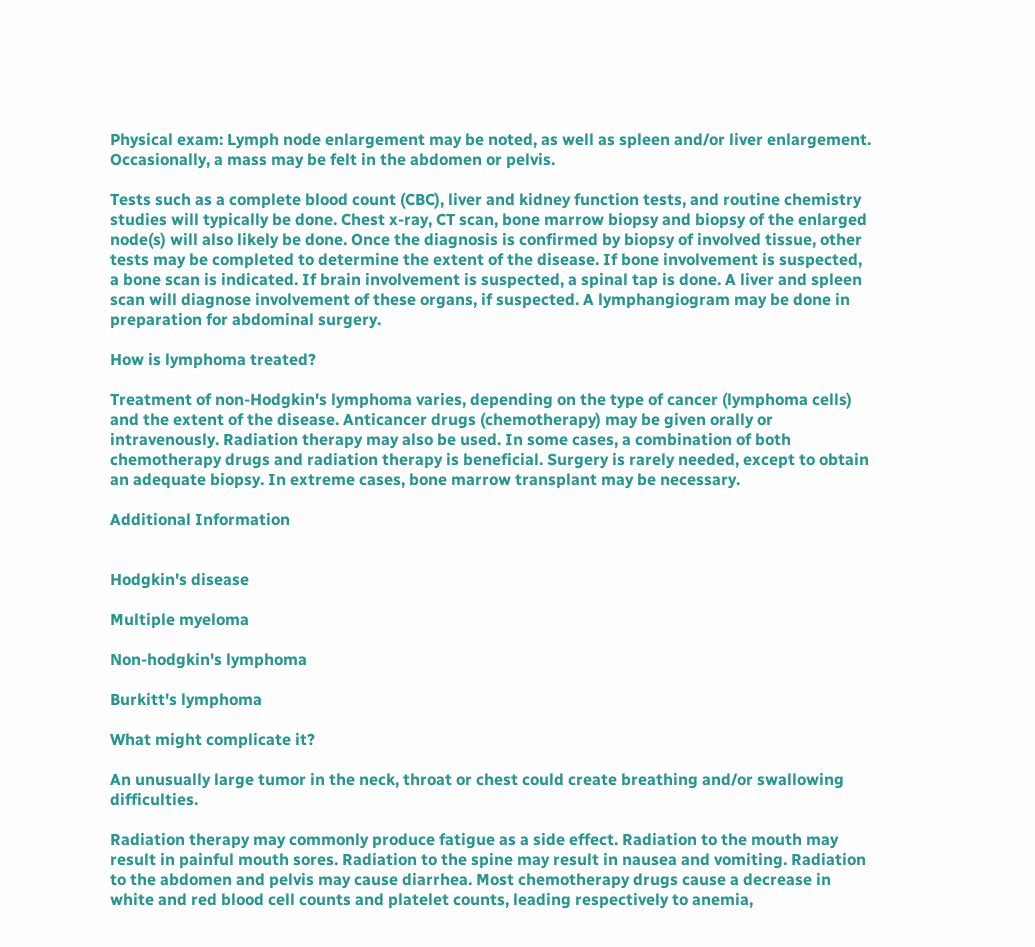Physical exam: Lymph node enlargement may be noted, as well as spleen and/or liver enlargement. Occasionally, a mass may be felt in the abdomen or pelvis.

Tests such as a complete blood count (CBC), liver and kidney function tests, and routine chemistry studies will typically be done. Chest x-ray, CT scan, bone marrow biopsy and biopsy of the enlarged node(s) will also likely be done. Once the diagnosis is confirmed by biopsy of involved tissue, other tests may be completed to determine the extent of the disease. If bone involvement is suspected, a bone scan is indicated. If brain involvement is suspected, a spinal tap is done. A liver and spleen scan will diagnose involvement of these organs, if suspected. A lymphangiogram may be done in preparation for abdominal surgery.

How is lymphoma treated?

Treatment of non-Hodgkin's lymphoma varies, depending on the type of cancer (lymphoma cells) and the extent of the disease. Anticancer drugs (chemotherapy) may be given orally or intravenously. Radiation therapy may also be used. In some cases, a combination of both chemotherapy drugs and radiation therapy is beneficial. Surgery is rarely needed, except to obtain an adequate biopsy. In extreme cases, bone marrow transplant may be necessary.

Additional Information


Hodgkin's disease

Multiple myeloma

Non-hodgkin's lymphoma

Burkitt's lymphoma

What might complicate it?

An unusually large tumor in the neck, throat or chest could create breathing and/or swallowing difficulties.

Radiation therapy may commonly produce fatigue as a side effect. Radiation to the mouth may result in painful mouth sores. Radiation to the spine may result in nausea and vomiting. Radiation to the abdomen and pelvis may cause diarrhea. Most chemotherapy drugs cause a decrease in white and red blood cell counts and platelet counts, leading respectively to anemia,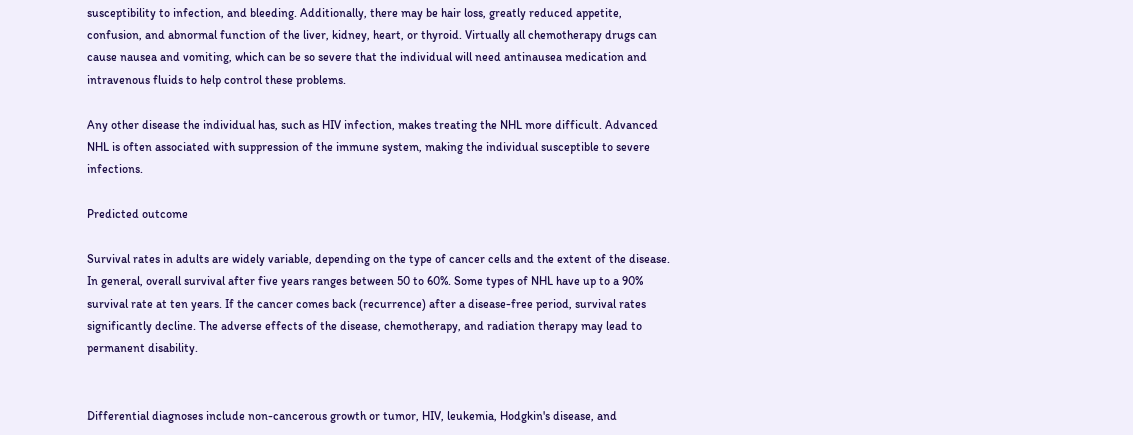susceptibility to infection, and bleeding. Additionally, there may be hair loss, greatly reduced appetite, confusion, and abnormal function of the liver, kidney, heart, or thyroid. Virtually all chemotherapy drugs can cause nausea and vomiting, which can be so severe that the individual will need antinausea medication and intravenous fluids to help control these problems.

Any other disease the individual has, such as HIV infection, makes treating the NHL more difficult. Advanced NHL is often associated with suppression of the immune system, making the individual susceptible to severe infections.

Predicted outcome

Survival rates in adults are widely variable, depending on the type of cancer cells and the extent of the disease. In general, overall survival after five years ranges between 50 to 60%. Some types of NHL have up to a 90% survival rate at ten years. If the cancer comes back (recurrence) after a disease-free period, survival rates significantly decline. The adverse effects of the disease, chemotherapy, and radiation therapy may lead to permanent disability.


Differential diagnoses include non-cancerous growth or tumor, HIV, leukemia, Hodgkin's disease, and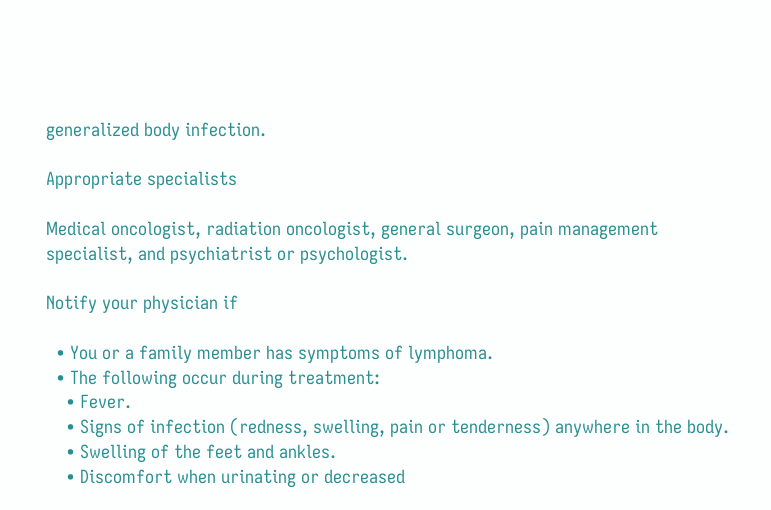generalized body infection.

Appropriate specialists

Medical oncologist, radiation oncologist, general surgeon, pain management specialist, and psychiatrist or psychologist.

Notify your physician if

  • You or a family member has symptoms of lymphoma.
  • The following occur during treatment:
    • Fever.
    • Signs of infection (redness, swelling, pain or tenderness) anywhere in the body.
    • Swelling of the feet and ankles.
    • Discomfort when urinating or decreased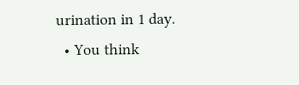urination in 1 day.
  • You think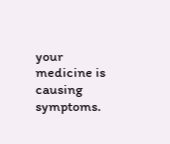your medicine is causing symptoms.